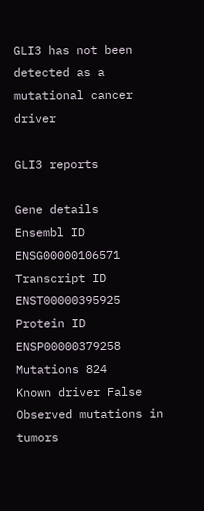GLI3 has not been detected as a mutational cancer driver

GLI3 reports

Gene details
Ensembl ID ENSG00000106571
Transcript ID ENST00000395925
Protein ID ENSP00000379258
Mutations 824
Known driver False
Observed mutations in tumors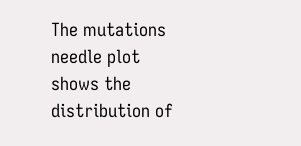The mutations needle plot shows the distribution of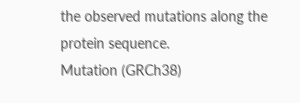the observed mutations along the protein sequence.
Mutation (GRCh38)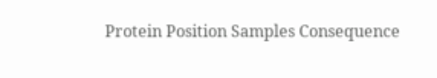Protein Position Samples Consequence